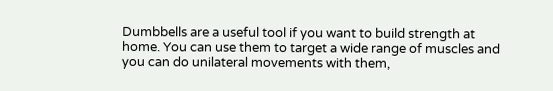Dumbbells are a useful tool if you want to build strength at home. You can use them to target a wide range of muscles and you can do unilateral movements with them,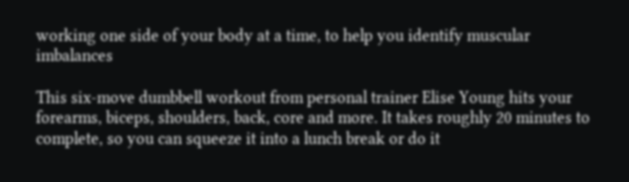working one side of your body at a time, to help you identify muscular imbalances

This six-move dumbbell workout from personal trainer Elise Young hits your forearms, biceps, shoulders, back, core and more. It takes roughly 20 minutes to complete, so you can squeeze it into a lunch break or do it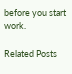before you start work.

Related Posts